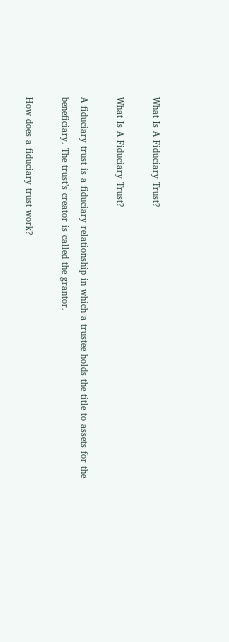What Is A Fiduciary Trust?

What Is A Fiduciary Trust?

A fiduciary trust is a fiduciary relationship in which a trustee holds the title to assets for the beneficiary. The trust’s creator is called the grantor.

How does a fiduciary trust work?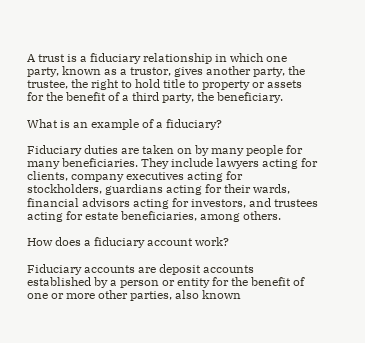A trust is a fiduciary relationship in which one party, known as a trustor, gives another party, the trustee, the right to hold title to property or assets for the benefit of a third party, the beneficiary.

What is an example of a fiduciary?

Fiduciary duties are taken on by many people for many beneficiaries. They include lawyers acting for clients, company executives acting for stockholders, guardians acting for their wards, financial advisors acting for investors, and trustees acting for estate beneficiaries, among others.

How does a fiduciary account work?

Fiduciary accounts are deposit accounts established by a person or entity for the benefit of one or more other parties, also known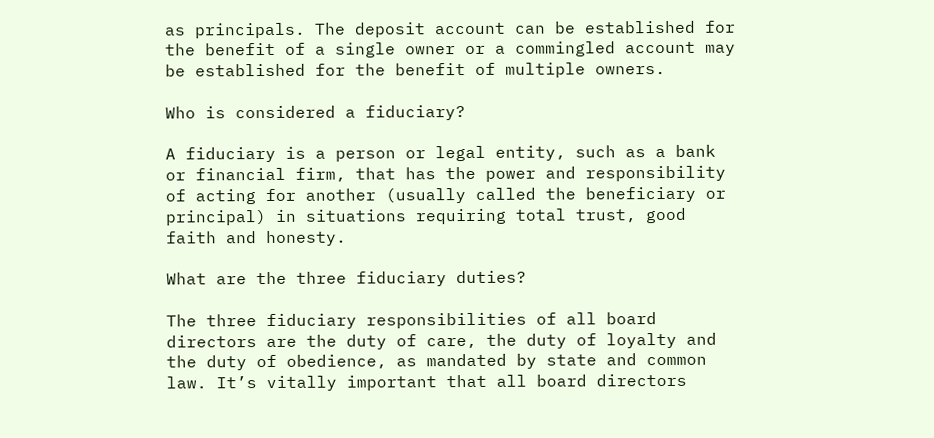as principals. The deposit account can be established for the benefit of a single owner or a commingled account may be established for the benefit of multiple owners.

Who is considered a fiduciary?

A fiduciary is a person or legal entity, such as a bank or financial firm, that has the power and responsibility of acting for another (usually called the beneficiary or principal) in situations requiring total trust, good faith and honesty.

What are the three fiduciary duties?

The three fiduciary responsibilities of all board directors are the duty of care, the duty of loyalty and the duty of obedience, as mandated by state and common law. It’s vitally important that all board directors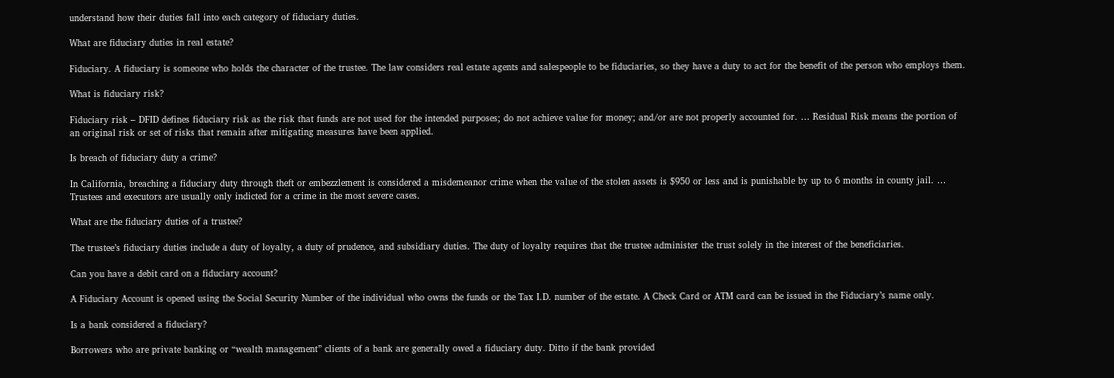understand how their duties fall into each category of fiduciary duties.

What are fiduciary duties in real estate?

Fiduciary. A fiduciary is someone who holds the character of the trustee. The law considers real estate agents and salespeople to be fiduciaries, so they have a duty to act for the benefit of the person who employs them.

What is fiduciary risk?

Fiduciary risk – DFID defines fiduciary risk as the risk that funds are not used for the intended purposes; do not achieve value for money; and/or are not properly accounted for. … Residual Risk means the portion of an original risk or set of risks that remain after mitigating measures have been applied.

Is breach of fiduciary duty a crime?

In California, breaching a fiduciary duty through theft or embezzlement is considered a misdemeanor crime when the value of the stolen assets is $950 or less and is punishable by up to 6 months in county jail. … Trustees and executors are usually only indicted for a crime in the most severe cases.

What are the fiduciary duties of a trustee?

The trustee’s fiduciary duties include a duty of loyalty, a duty of prudence, and subsidiary duties. The duty of loyalty requires that the trustee administer the trust solely in the interest of the beneficiaries.

Can you have a debit card on a fiduciary account?

A Fiduciary Account is opened using the Social Security Number of the individual who owns the funds or the Tax I.D. number of the estate. A Check Card or ATM card can be issued in the Fiduciary’s name only.

Is a bank considered a fiduciary?

Borrowers who are private banking or “wealth management” clients of a bank are generally owed a fiduciary duty. Ditto if the bank provided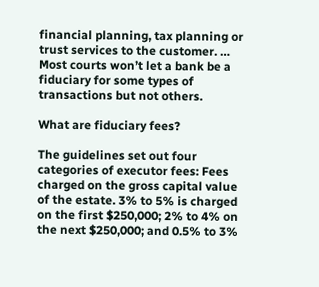financial planning, tax planning or trust services to the customer. … Most courts won’t let a bank be a fiduciary for some types of transactions but not others.

What are fiduciary fees?

The guidelines set out four categories of executor fees: Fees charged on the gross capital value of the estate. 3% to 5% is charged on the first $250,000; 2% to 4% on the next $250,000; and 0.5% to 3%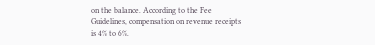on the balance. According to the Fee Guidelines, compensation on revenue receipts is 4% to 6%.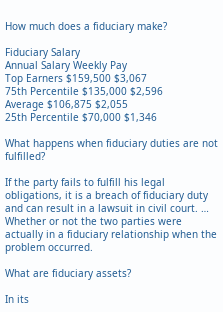How much does a fiduciary make?

Fiduciary Salary
Annual Salary Weekly Pay
Top Earners $159,500 $3,067
75th Percentile $135,000 $2,596
Average $106,875 $2,055
25th Percentile $70,000 $1,346

What happens when fiduciary duties are not fulfilled?

If the party fails to fulfill his legal obligations, it is a breach of fiduciary duty and can result in a lawsuit in civil court. … Whether or not the two parties were actually in a fiduciary relationship when the problem occurred.

What are fiduciary assets?

In its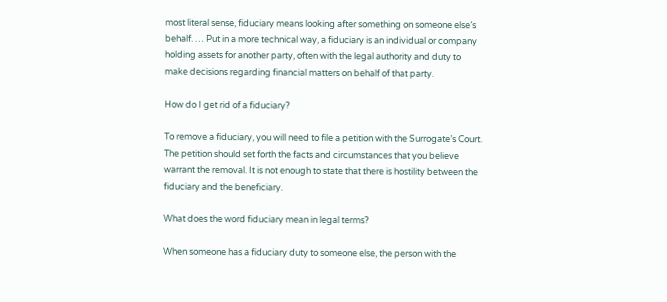most literal sense, fiduciary means looking after something on someone else’s behalf. … Put in a more technical way, a fiduciary is an individual or company holding assets for another party, often with the legal authority and duty to make decisions regarding financial matters on behalf of that party.

How do I get rid of a fiduciary?

To remove a fiduciary, you will need to file a petition with the Surrogate’s Court. The petition should set forth the facts and circumstances that you believe warrant the removal. It is not enough to state that there is hostility between the fiduciary and the beneficiary.

What does the word fiduciary mean in legal terms?

When someone has a fiduciary duty to someone else, the person with the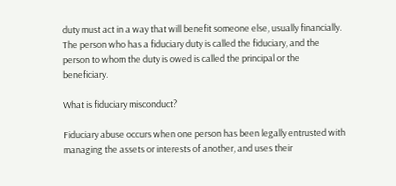duty must act in a way that will benefit someone else, usually financially. The person who has a fiduciary duty is called the fiduciary, and the person to whom the duty is owed is called the principal or the beneficiary.

What is fiduciary misconduct?

Fiduciary abuse occurs when one person has been legally entrusted with managing the assets or interests of another, and uses their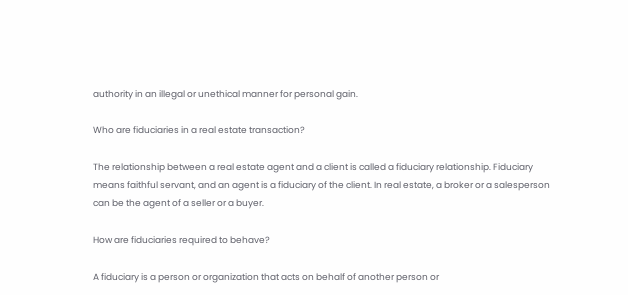authority in an illegal or unethical manner for personal gain.

Who are fiduciaries in a real estate transaction?

The relationship between a real estate agent and a client is called a fiduciary relationship. Fiduciary means faithful servant, and an agent is a fiduciary of the client. In real estate, a broker or a salesperson can be the agent of a seller or a buyer.

How are fiduciaries required to behave?

A fiduciary is a person or organization that acts on behalf of another person or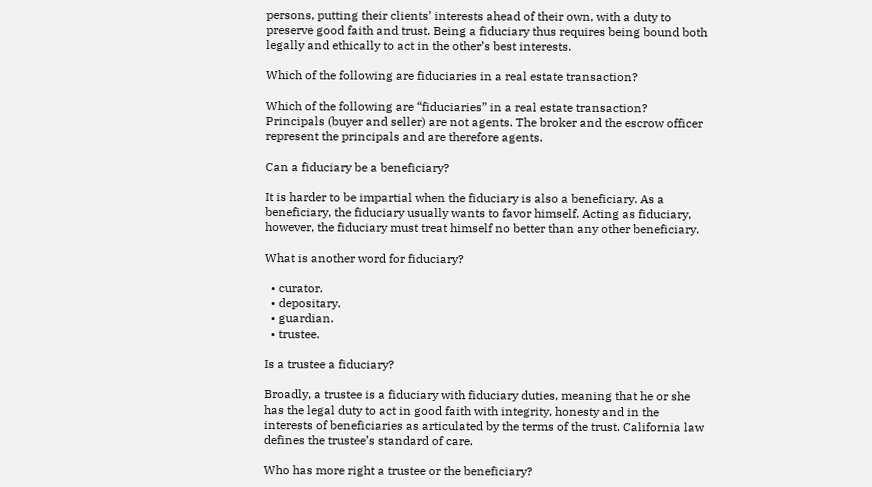persons, putting their clients’ interests ahead of their own, with a duty to preserve good faith and trust. Being a fiduciary thus requires being bound both legally and ethically to act in the other’s best interests.

Which of the following are fiduciaries in a real estate transaction?

Which of the following are “fiduciaries” in a real estate transaction? Principals (buyer and seller) are not agents. The broker and the escrow officer represent the principals and are therefore agents.

Can a fiduciary be a beneficiary?

It is harder to be impartial when the fiduciary is also a beneficiary. As a beneficiary, the fiduciary usually wants to favor himself. Acting as fiduciary, however, the fiduciary must treat himself no better than any other beneficiary.

What is another word for fiduciary?

  • curator.
  • depositary.
  • guardian.
  • trustee.

Is a trustee a fiduciary?

Broadly, a trustee is a fiduciary with fiduciary duties, meaning that he or she has the legal duty to act in good faith with integrity, honesty and in the interests of beneficiaries as articulated by the terms of the trust. California law defines the trustee’s standard of care.

Who has more right a trustee or the beneficiary?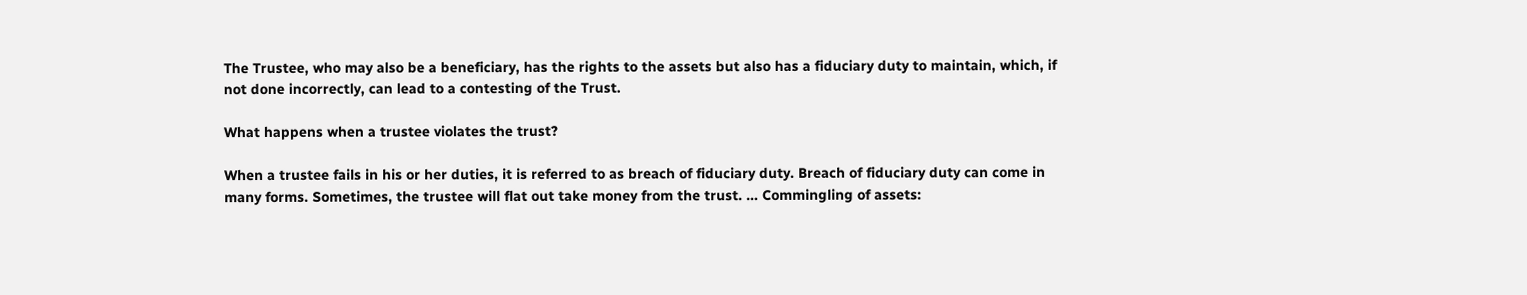The Trustee, who may also be a beneficiary, has the rights to the assets but also has a fiduciary duty to maintain, which, if not done incorrectly, can lead to a contesting of the Trust.

What happens when a trustee violates the trust?

When a trustee fails in his or her duties, it is referred to as breach of fiduciary duty. Breach of fiduciary duty can come in many forms. Sometimes, the trustee will flat out take money from the trust. … Commingling of assets: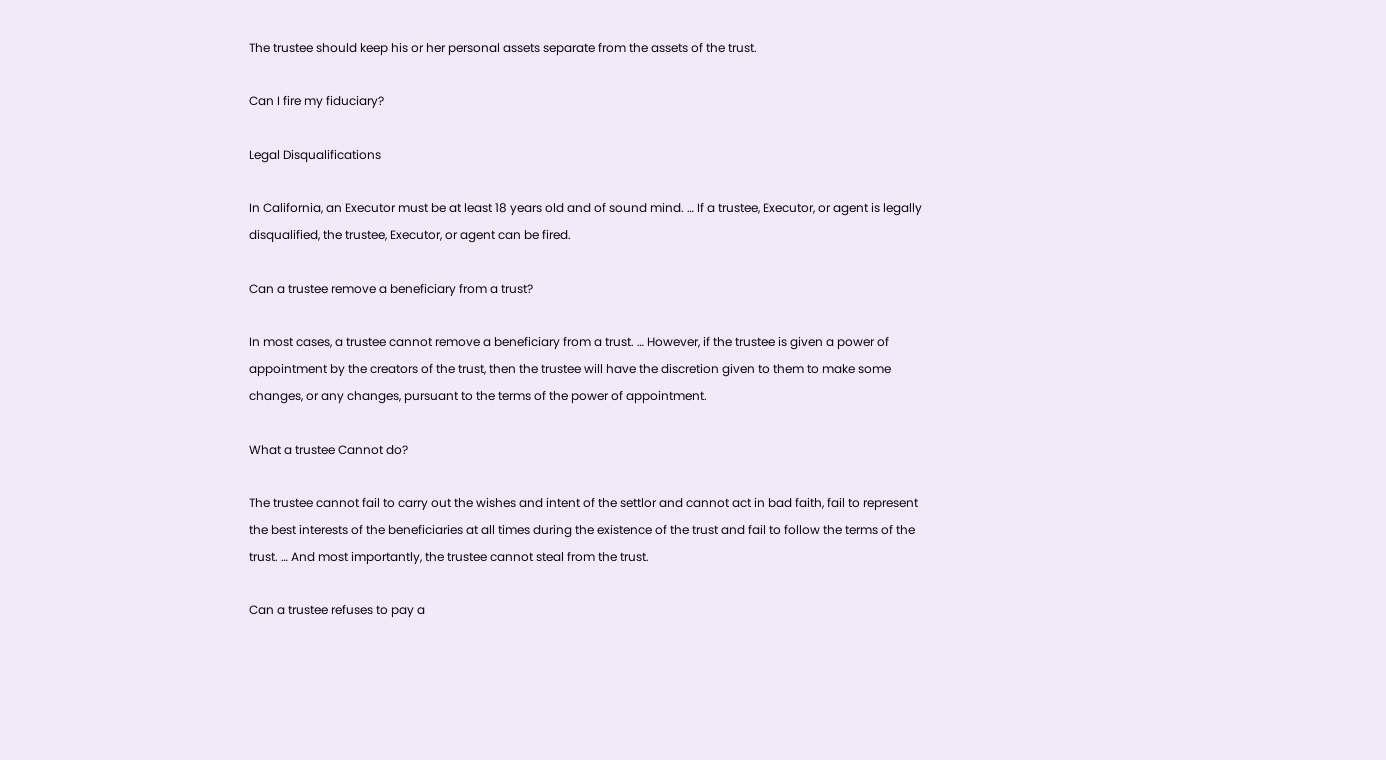The trustee should keep his or her personal assets separate from the assets of the trust.

Can I fire my fiduciary?

Legal Disqualifications

In California, an Executor must be at least 18 years old and of sound mind. … If a trustee, Executor, or agent is legally disqualified, the trustee, Executor, or agent can be fired.

Can a trustee remove a beneficiary from a trust?

In most cases, a trustee cannot remove a beneficiary from a trust. … However, if the trustee is given a power of appointment by the creators of the trust, then the trustee will have the discretion given to them to make some changes, or any changes, pursuant to the terms of the power of appointment.

What a trustee Cannot do?

The trustee cannot fail to carry out the wishes and intent of the settlor and cannot act in bad faith, fail to represent the best interests of the beneficiaries at all times during the existence of the trust and fail to follow the terms of the trust. … And most importantly, the trustee cannot steal from the trust.

Can a trustee refuses to pay a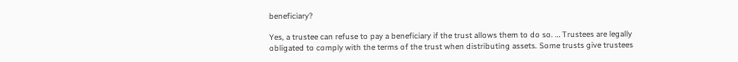beneficiary?

Yes, a trustee can refuse to pay a beneficiary if the trust allows them to do so. … Trustees are legally obligated to comply with the terms of the trust when distributing assets. Some trusts give trustees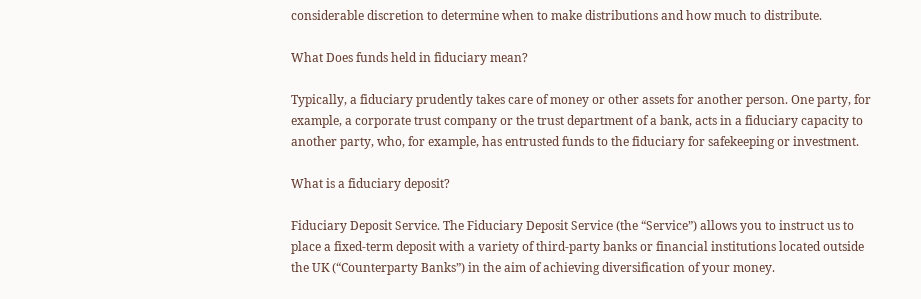considerable discretion to determine when to make distributions and how much to distribute.

What Does funds held in fiduciary mean?

Typically, a fiduciary prudently takes care of money or other assets for another person. One party, for example, a corporate trust company or the trust department of a bank, acts in a fiduciary capacity to another party, who, for example, has entrusted funds to the fiduciary for safekeeping or investment.

What is a fiduciary deposit?

Fiduciary Deposit Service. The Fiduciary Deposit Service (the “Service”) allows you to instruct us to place a fixed-term deposit with a variety of third-party banks or financial institutions located outside the UK (“Counterparty Banks”) in the aim of achieving diversification of your money.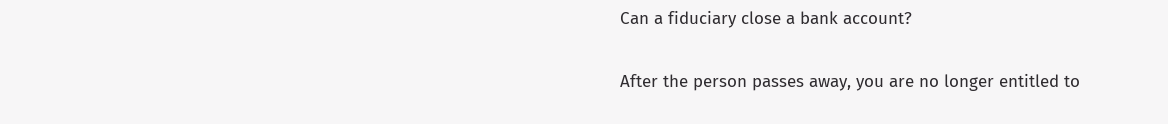Can a fiduciary close a bank account?

After the person passes away, you are no longer entitled to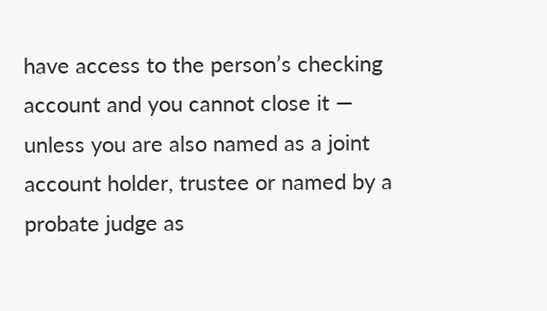have access to the person’s checking account and you cannot close it — unless you are also named as a joint account holder, trustee or named by a probate judge as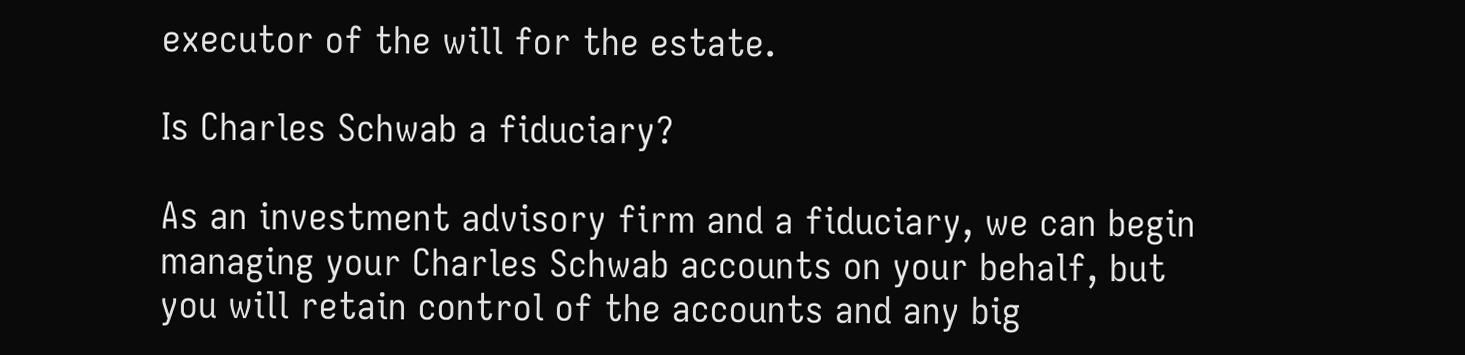executor of the will for the estate.

Is Charles Schwab a fiduciary?

As an investment advisory firm and a fiduciary, we can begin managing your Charles Schwab accounts on your behalf, but you will retain control of the accounts and any big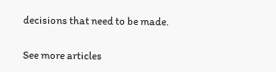decisions that need to be made.

See more articles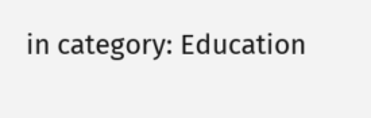in category: Education